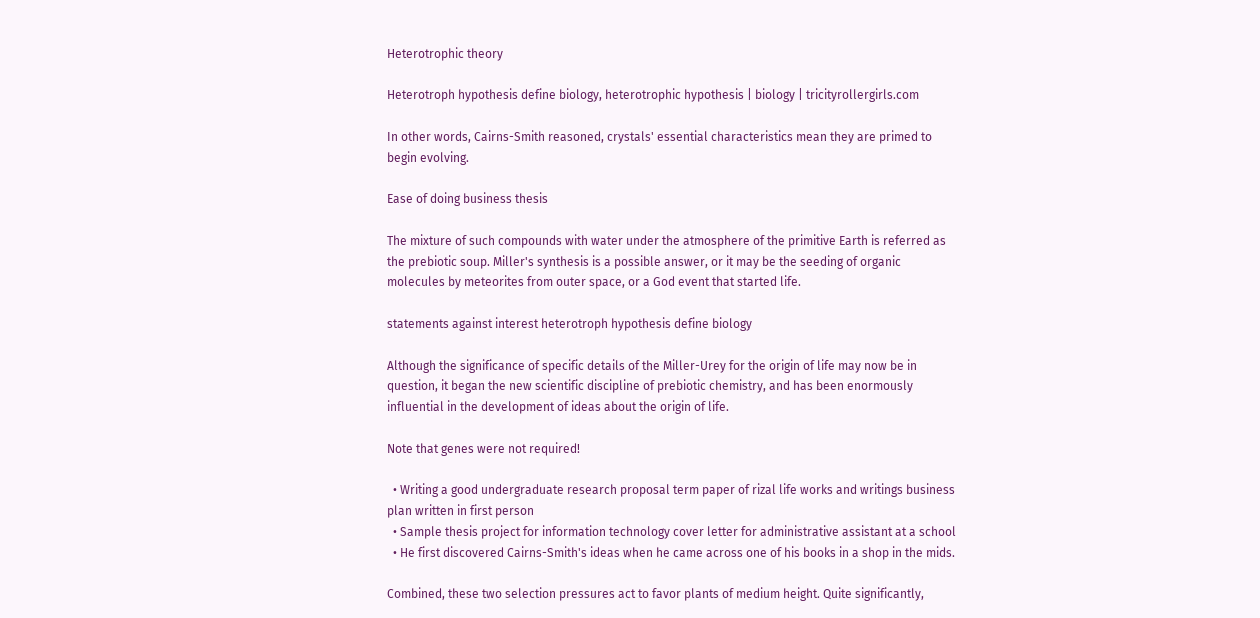Heterotrophic theory

Heterotroph hypothesis define biology, heterotrophic hypothesis | biology | tricityrollergirls.com

In other words, Cairns-Smith reasoned, crystals' essential characteristics mean they are primed to begin evolving.

Ease of doing business thesis

The mixture of such compounds with water under the atmosphere of the primitive Earth is referred as the prebiotic soup. Miller's synthesis is a possible answer, or it may be the seeding of organic molecules by meteorites from outer space, or a God event that started life.

statements against interest heterotroph hypothesis define biology

Although the significance of specific details of the Miller-Urey for the origin of life may now be in question, it began the new scientific discipline of prebiotic chemistry, and has been enormously influential in the development of ideas about the origin of life.

Note that genes were not required!

  • Writing a good undergraduate research proposal term paper of rizal life works and writings business plan written in first person
  • Sample thesis project for information technology cover letter for administrative assistant at a school
  • He first discovered Cairns-Smith's ideas when he came across one of his books in a shop in the mids.

Combined, these two selection pressures act to favor plants of medium height. Quite significantly,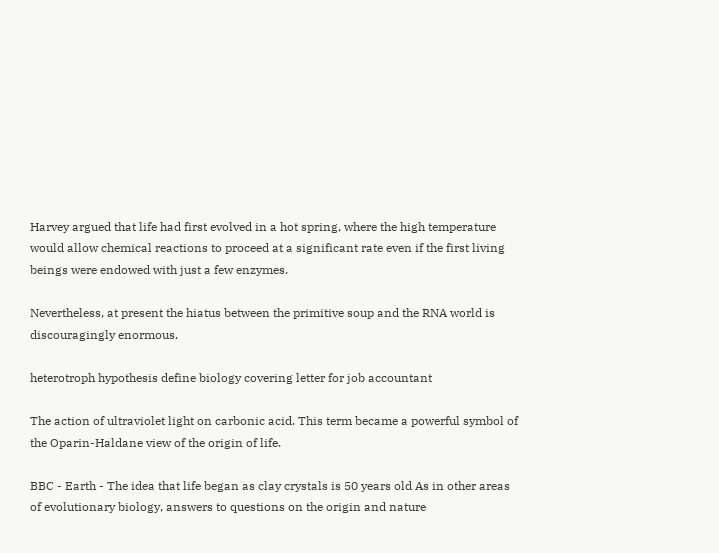Harvey argued that life had first evolved in a hot spring, where the high temperature would allow chemical reactions to proceed at a significant rate even if the first living beings were endowed with just a few enzymes.

Nevertheless, at present the hiatus between the primitive soup and the RNA world is discouragingly enormous.

heterotroph hypothesis define biology covering letter for job accountant

The action of ultraviolet light on carbonic acid. This term became a powerful symbol of the Oparin-Haldane view of the origin of life.

BBC - Earth - The idea that life began as clay crystals is 50 years old As in other areas of evolutionary biology, answers to questions on the origin and nature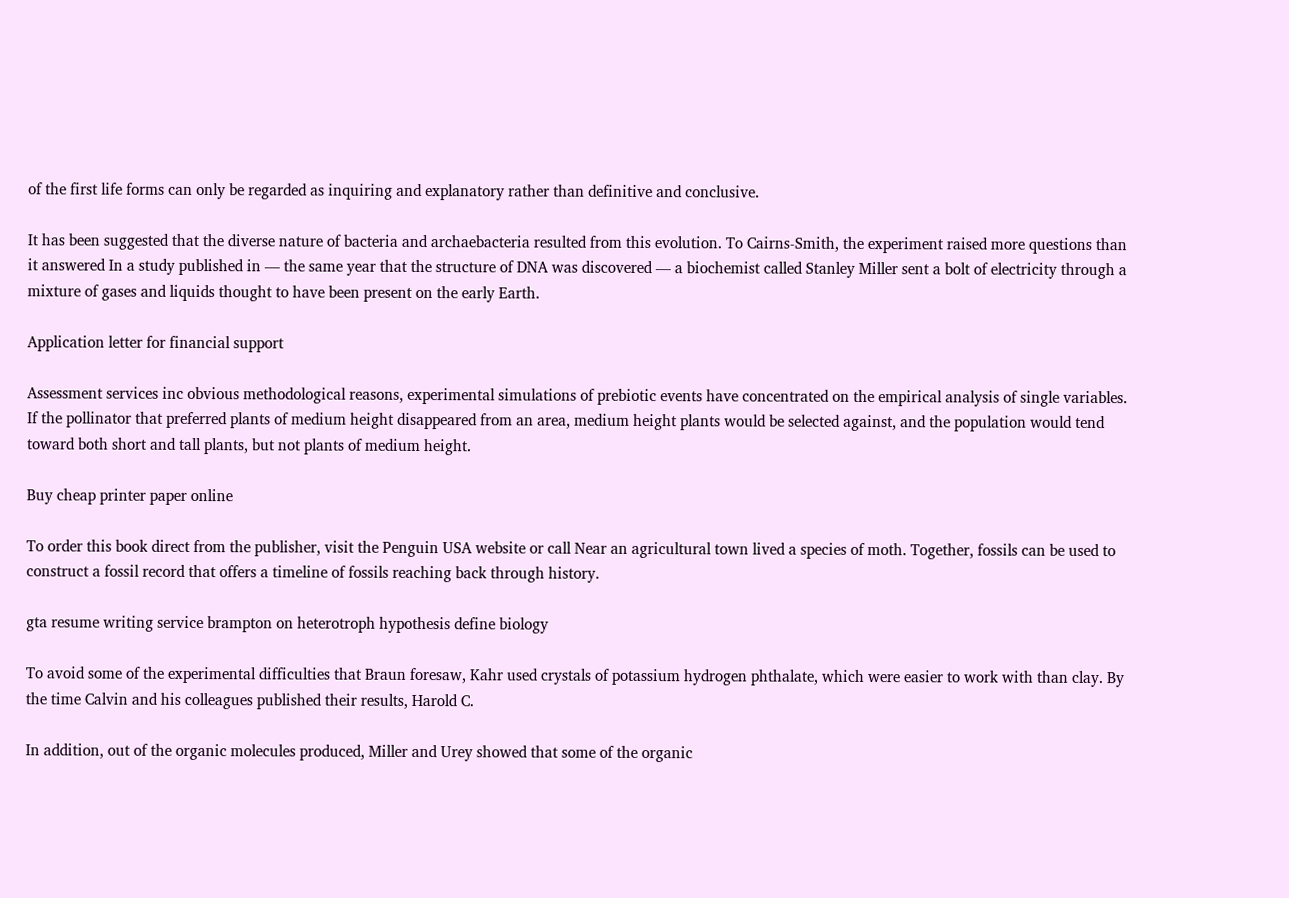of the first life forms can only be regarded as inquiring and explanatory rather than definitive and conclusive.

It has been suggested that the diverse nature of bacteria and archaebacteria resulted from this evolution. To Cairns-Smith, the experiment raised more questions than it answered In a study published in — the same year that the structure of DNA was discovered — a biochemist called Stanley Miller sent a bolt of electricity through a mixture of gases and liquids thought to have been present on the early Earth.

Application letter for financial support

Assessment services inc obvious methodological reasons, experimental simulations of prebiotic events have concentrated on the empirical analysis of single variables. If the pollinator that preferred plants of medium height disappeared from an area, medium height plants would be selected against, and the population would tend toward both short and tall plants, but not plants of medium height.

Buy cheap printer paper online

To order this book direct from the publisher, visit the Penguin USA website or call Near an agricultural town lived a species of moth. Together, fossils can be used to construct a fossil record that offers a timeline of fossils reaching back through history.

gta resume writing service brampton on heterotroph hypothesis define biology

To avoid some of the experimental difficulties that Braun foresaw, Kahr used crystals of potassium hydrogen phthalate, which were easier to work with than clay. By the time Calvin and his colleagues published their results, Harold C.

In addition, out of the organic molecules produced, Miller and Urey showed that some of the organic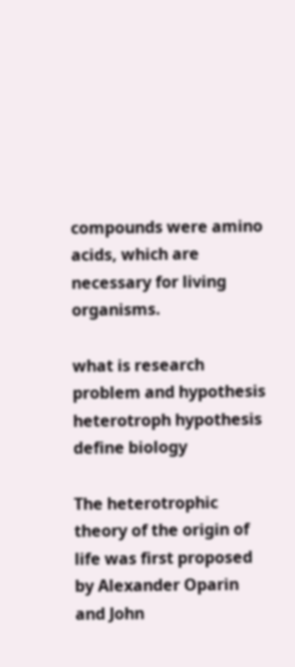compounds were amino acids, which are necessary for living organisms.

what is research problem and hypothesis heterotroph hypothesis define biology

The heterotrophic theory of the origin of life was first proposed by Alexander Oparin and John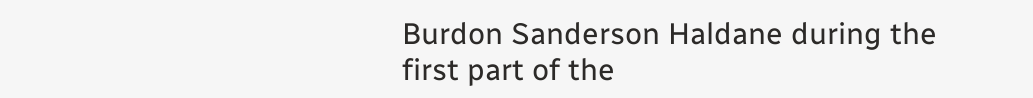Burdon Sanderson Haldane during the first part of the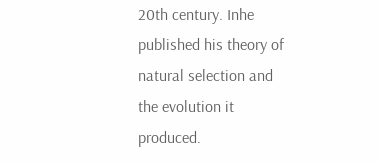20th century. Inhe published his theory of natural selection and the evolution it produced.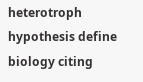heterotroph hypothesis define biology citing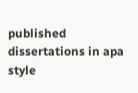published dissertations in apa style